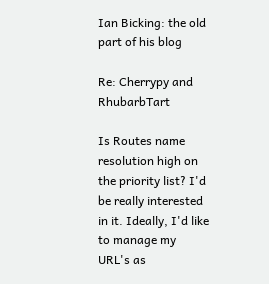Ian Bicking: the old part of his blog

Re: Cherrypy and RhubarbTart

Is Routes name resolution high on the priority list? I'd be really interested in it. Ideally, I'd like to manage my URL's as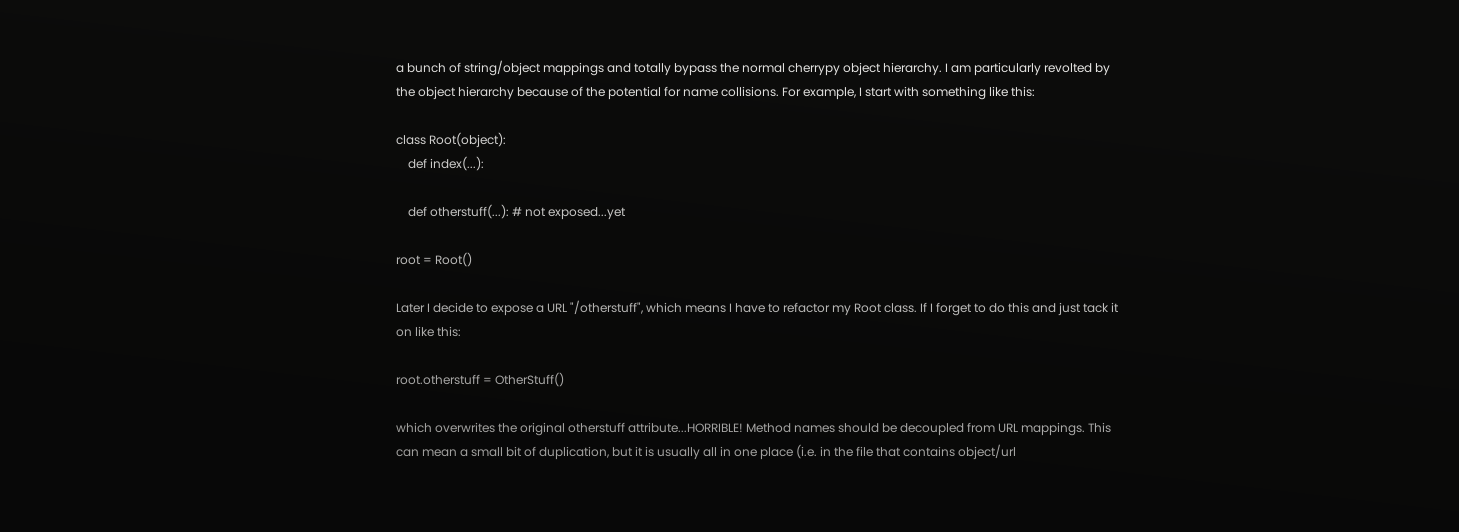a bunch of string/object mappings and totally bypass the normal cherrypy object hierarchy. I am particularly revolted by the object hierarchy because of the potential for name collisions. For example, I start with something like this:

class Root(object):
    def index(...):

    def otherstuff(...): # not exposed...yet

root = Root()

Later I decide to expose a URL "/otherstuff", which means I have to refactor my Root class. If I forget to do this and just tack it on like this:

root.otherstuff = OtherStuff()

which overwrites the original otherstuff attribute...HORRIBLE! Method names should be decoupled from URL mappings. This can mean a small bit of duplication, but it is usually all in one place (i.e. in the file that contains object/url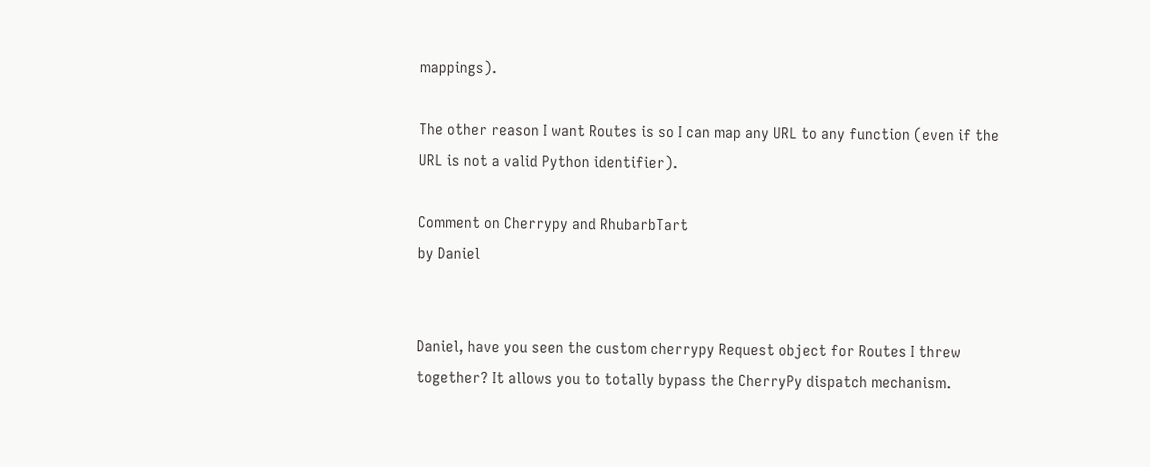mappings).

The other reason I want Routes is so I can map any URL to any function (even if the URL is not a valid Python identifier).

Comment on Cherrypy and RhubarbTart
by Daniel


Daniel, have you seen the custom cherrypy Request object for Routes I threw together? It allows you to totally bypass the CherryPy dispatch mechanism.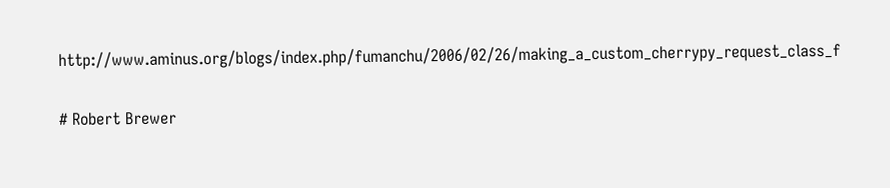http://www.aminus.org/blogs/index.php/fumanchu/2006/02/26/making_a_custom_cherrypy_request_class_f

# Robert Brewer